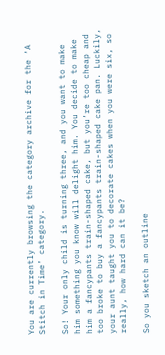You are currently browsing the category archive for the ‘A Stitch in Time’ category.

So! Your only child is turning three, and you want to make him something you know will delight him. You decide to make him a fancypants train-shaped cake, but you’re too cheap and too broke to buy a fancypants train-shaped cake pan. Luckily, your aunt taught you to decorate cakes when you were six, so really, how hard can it be?

So you sketch an outline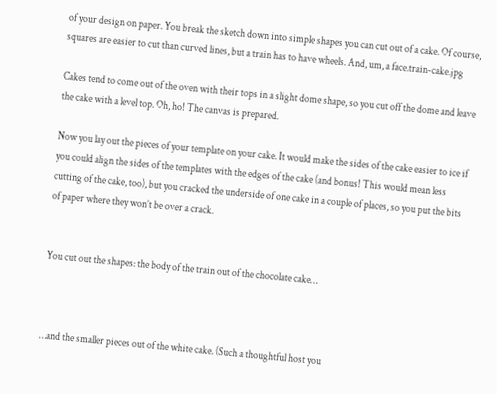of your design on paper. You break the sketch down into simple shapes you can cut out of a cake. Of course, squares are easier to cut than curved lines, but a train has to have wheels. And, um, a face.train-cake.jpg

Cakes tend to come out of the oven with their tops in a slight dome shape, so you cut off the dome and leave the cake with a level top. Oh, ho! The canvas is prepared.

Now you lay out the pieces of your template on your cake. It would make the sides of the cake easier to ice if you could align the sides of the templates with the edges of the cake (and bonus! This would mean less cutting of the cake, too), but you cracked the underside of one cake in a couple of places, so you put the bits of paper where they won’t be over a crack.


You cut out the shapes: the body of the train out of the chocolate cake…



…and the smaller pieces out of the white cake. (Such a thoughtful host you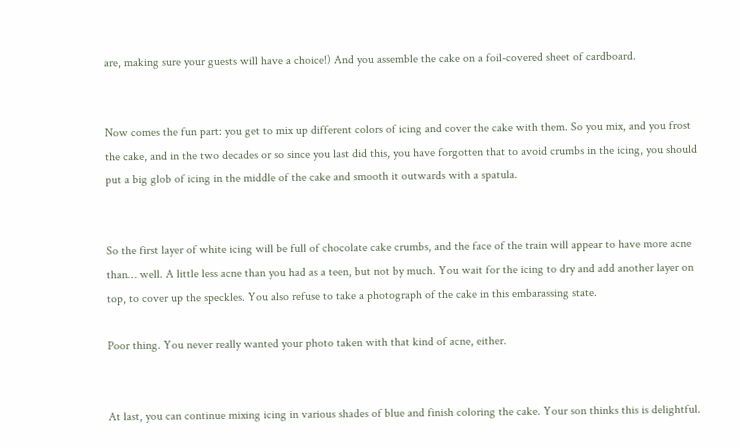are, making sure your guests will have a choice!) And you assemble the cake on a foil-covered sheet of cardboard.


Now comes the fun part: you get to mix up different colors of icing and cover the cake with them. So you mix, and you frost the cake, and in the two decades or so since you last did this, you have forgotten that to avoid crumbs in the icing, you should put a big glob of icing in the middle of the cake and smooth it outwards with a spatula.


So the first layer of white icing will be full of chocolate cake crumbs, and the face of the train will appear to have more acne than… well. A little less acne than you had as a teen, but not by much. You wait for the icing to dry and add another layer on top, to cover up the speckles. You also refuse to take a photograph of the cake in this embarassing state.

Poor thing. You never really wanted your photo taken with that kind of acne, either.


At last, you can continue mixing icing in various shades of blue and finish coloring the cake. Your son thinks this is delightful.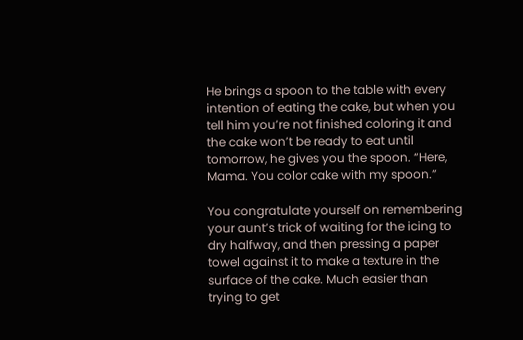He brings a spoon to the table with every intention of eating the cake, but when you tell him you’re not finished coloring it and the cake won’t be ready to eat until tomorrow, he gives you the spoon. “Here, Mama. You color cake with my spoon.”

You congratulate yourself on remembering your aunt’s trick of waiting for the icing to dry halfway, and then pressing a paper towel against it to make a texture in the surface of the cake. Much easier than trying to get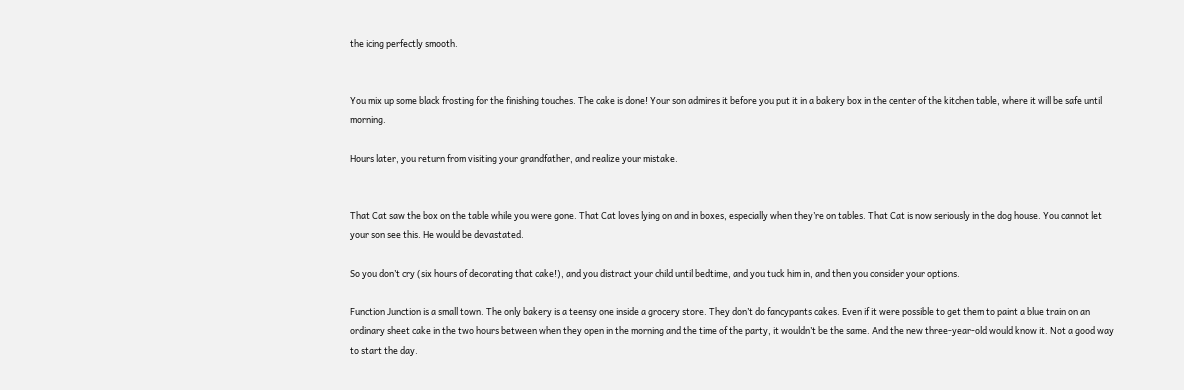the icing perfectly smooth.


You mix up some black frosting for the finishing touches. The cake is done! Your son admires it before you put it in a bakery box in the center of the kitchen table, where it will be safe until morning.

Hours later, you return from visiting your grandfather, and realize your mistake.


That Cat saw the box on the table while you were gone. That Cat loves lying on and in boxes, especially when they’re on tables. That Cat is now seriously in the dog house. You cannot let your son see this. He would be devastated.

So you don’t cry (six hours of decorating that cake!), and you distract your child until bedtime, and you tuck him in, and then you consider your options.

Function Junction is a small town. The only bakery is a teensy one inside a grocery store. They don’t do fancypants cakes. Even if it were possible to get them to paint a blue train on an ordinary sheet cake in the two hours between when they open in the morning and the time of the party, it wouldn’t be the same. And the new three-year-old would know it. Not a good way to start the day.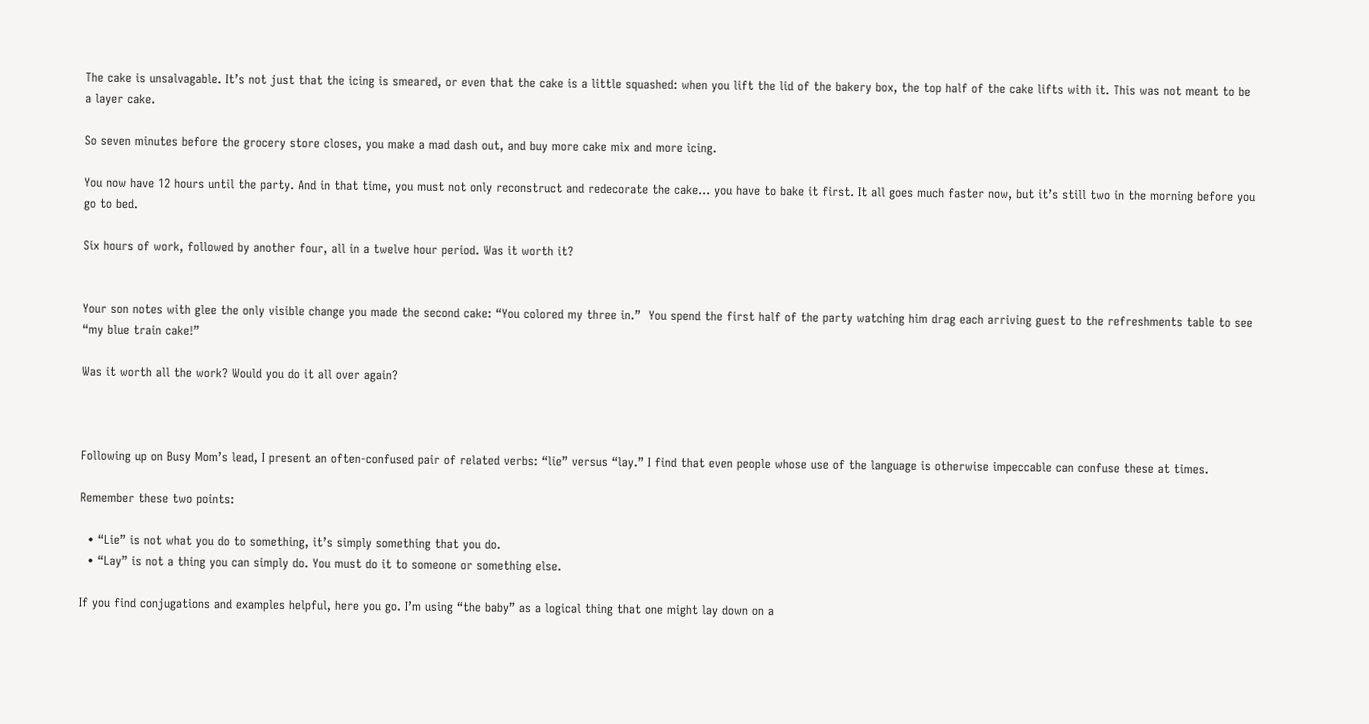The cake is unsalvagable. It’s not just that the icing is smeared, or even that the cake is a little squashed: when you lift the lid of the bakery box, the top half of the cake lifts with it. This was not meant to be a layer cake.

So seven minutes before the grocery store closes, you make a mad dash out, and buy more cake mix and more icing.

You now have 12 hours until the party. And in that time, you must not only reconstruct and redecorate the cake… you have to bake it first. It all goes much faster now, but it’s still two in the morning before you go to bed.

Six hours of work, followed by another four, all in a twelve hour period. Was it worth it?


Your son notes with glee the only visible change you made the second cake: “You colored my three in.”  You spend the first half of the party watching him drag each arriving guest to the refreshments table to see “my blue train cake!”

Was it worth all the work? Would you do it all over again?



Following up on Busy Mom’s lead, I present an often-confused pair of related verbs: “lie” versus “lay.” I find that even people whose use of the language is otherwise impeccable can confuse these at times.

Remember these two points:

  • “Lie” is not what you do to something, it’s simply something that you do.
  • “Lay” is not a thing you can simply do. You must do it to someone or something else.

If you find conjugations and examples helpful, here you go. I’m using “the baby” as a logical thing that one might lay down on a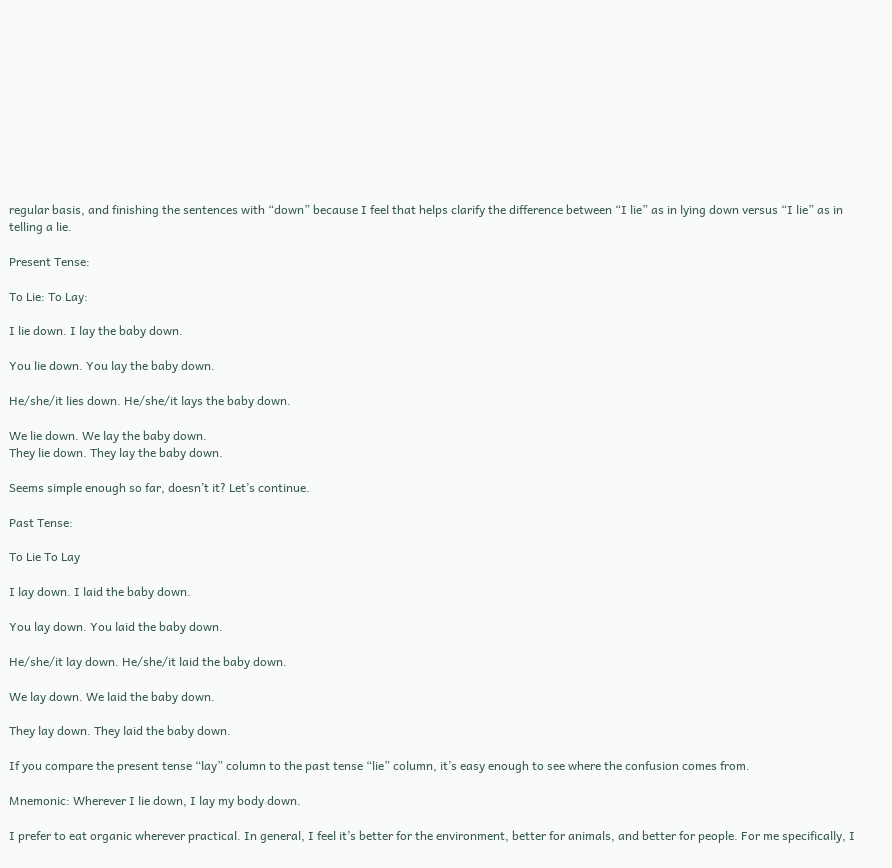regular basis, and finishing the sentences with “down” because I feel that helps clarify the difference between “I lie” as in lying down versus “I lie” as in telling a lie.

Present Tense:

To Lie: To Lay:

I lie down. I lay the baby down.

You lie down. You lay the baby down.

He/she/it lies down. He/she/it lays the baby down.

We lie down. We lay the baby down.
They lie down. They lay the baby down.

Seems simple enough so far, doesn’t it? Let’s continue.

Past Tense:

To Lie To Lay

I lay down. I laid the baby down.

You lay down. You laid the baby down.

He/she/it lay down. He/she/it laid the baby down.

We lay down. We laid the baby down.

They lay down. They laid the baby down.

If you compare the present tense “lay” column to the past tense “lie” column, it’s easy enough to see where the confusion comes from.

Mnemonic: Wherever I lie down, I lay my body down.

I prefer to eat organic wherever practical. In general, I feel it’s better for the environment, better for animals, and better for people. For me specifically, I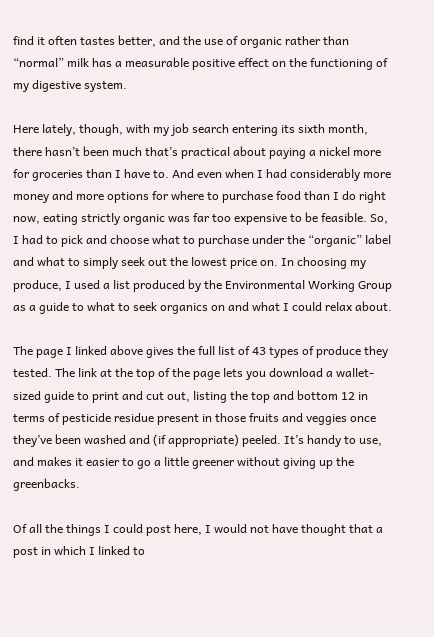find it often tastes better, and the use of organic rather than “normal” milk has a measurable positive effect on the functioning of my digestive system.

Here lately, though, with my job search entering its sixth month, there hasn’t been much that’s practical about paying a nickel more for groceries than I have to. And even when I had considerably more money and more options for where to purchase food than I do right now, eating strictly organic was far too expensive to be feasible. So, I had to pick and choose what to purchase under the “organic” label and what to simply seek out the lowest price on. In choosing my produce, I used a list produced by the Environmental Working Group as a guide to what to seek organics on and what I could relax about.

The page I linked above gives the full list of 43 types of produce they tested. The link at the top of the page lets you download a wallet-sized guide to print and cut out, listing the top and bottom 12 in terms of pesticide residue present in those fruits and veggies once they’ve been washed and (if appropriate) peeled. It’s handy to use, and makes it easier to go a little greener without giving up the greenbacks.

Of all the things I could post here, I would not have thought that a post in which I linked to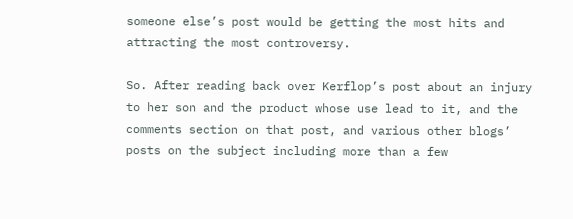someone else’s post would be getting the most hits and attracting the most controversy.

So. After reading back over Kerflop’s post about an injury to her son and the product whose use lead to it, and the comments section on that post, and various other blogs’ posts on the subject including more than a few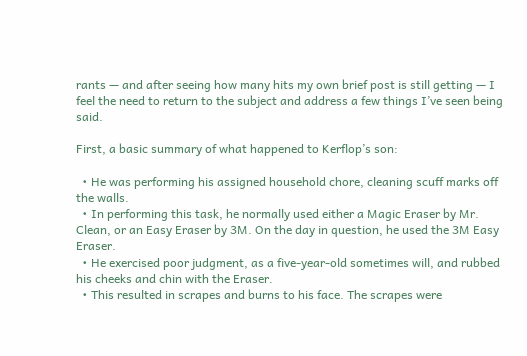rants — and after seeing how many hits my own brief post is still getting — I feel the need to return to the subject and address a few things I’ve seen being said.

First, a basic summary of what happened to Kerflop’s son:

  • He was performing his assigned household chore, cleaning scuff marks off the walls.
  • In performing this task, he normally used either a Magic Eraser by Mr. Clean, or an Easy Eraser by 3M. On the day in question, he used the 3M Easy Eraser.
  • He exercised poor judgment, as a five-year-old sometimes will, and rubbed his cheeks and chin with the Eraser.
  • This resulted in scrapes and burns to his face. The scrapes were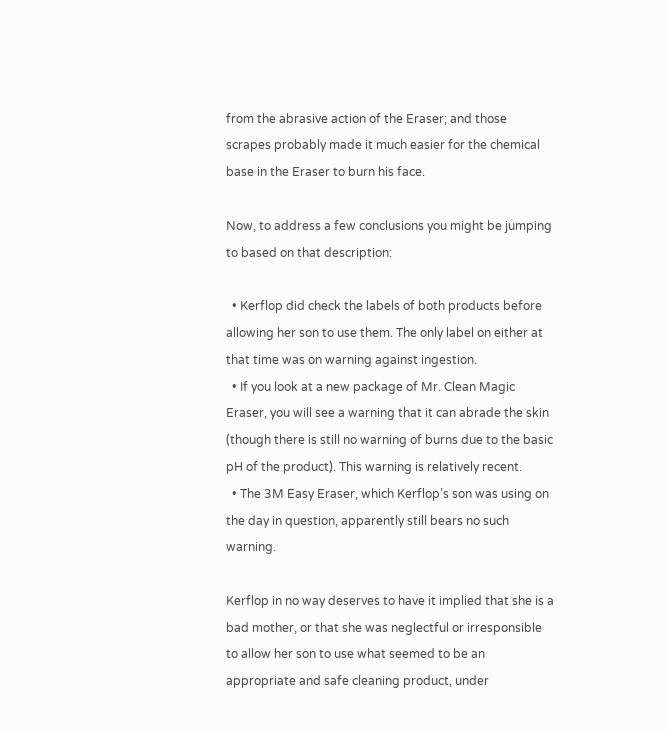from the abrasive action of the Eraser; and those scrapes probably made it much easier for the chemical base in the Eraser to burn his face.

Now, to address a few conclusions you might be jumping to based on that description:

  • Kerflop did check the labels of both products before allowing her son to use them. The only label on either at that time was on warning against ingestion.
  • If you look at a new package of Mr. Clean Magic Eraser, you will see a warning that it can abrade the skin (though there is still no warning of burns due to the basic pH of the product). This warning is relatively recent.
  • The 3M Easy Eraser, which Kerflop’s son was using on the day in question, apparently still bears no such warning.

Kerflop in no way deserves to have it implied that she is a bad mother, or that she was neglectful or irresponsible to allow her son to use what seemed to be an appropriate and safe cleaning product, under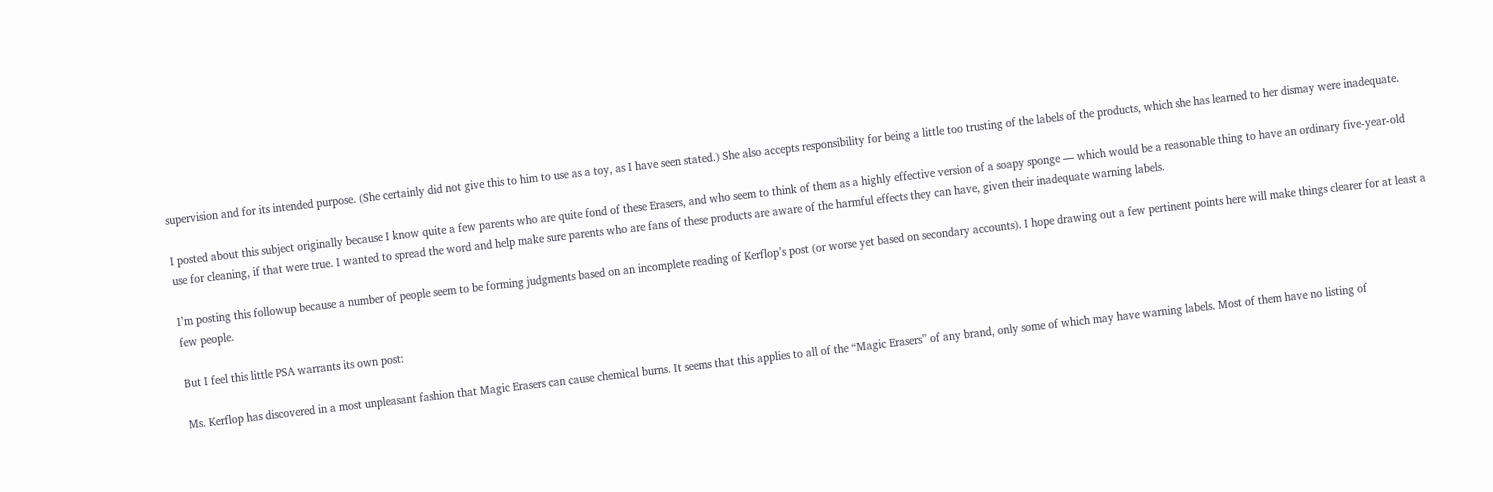supervision and for its intended purpose. (She certainly did not give this to him to use as a toy, as I have seen stated.) She also accepts responsibility for being a little too trusting of the labels of the products, which she has learned to her dismay were inadequate.

I posted about this subject originally because I know quite a few parents who are quite fond of these Erasers, and who seem to think of them as a highly effective version of a soapy sponge — which would be a reasonable thing to have an ordinary five-year-old use for cleaning, if that were true. I wanted to spread the word and help make sure parents who are fans of these products are aware of the harmful effects they can have, given their inadequate warning labels.

I’m posting this followup because a number of people seem to be forming judgments based on an incomplete reading of Kerflop’s post (or worse yet based on secondary accounts). I hope drawing out a few pertinent points here will make things clearer for at least a few people.

But I feel this little PSA warrants its own post:

Ms. Kerflop has discovered in a most unpleasant fashion that Magic Erasers can cause chemical burns. It seems that this applies to all of the “Magic Erasers” of any brand, only some of which may have warning labels. Most of them have no listing of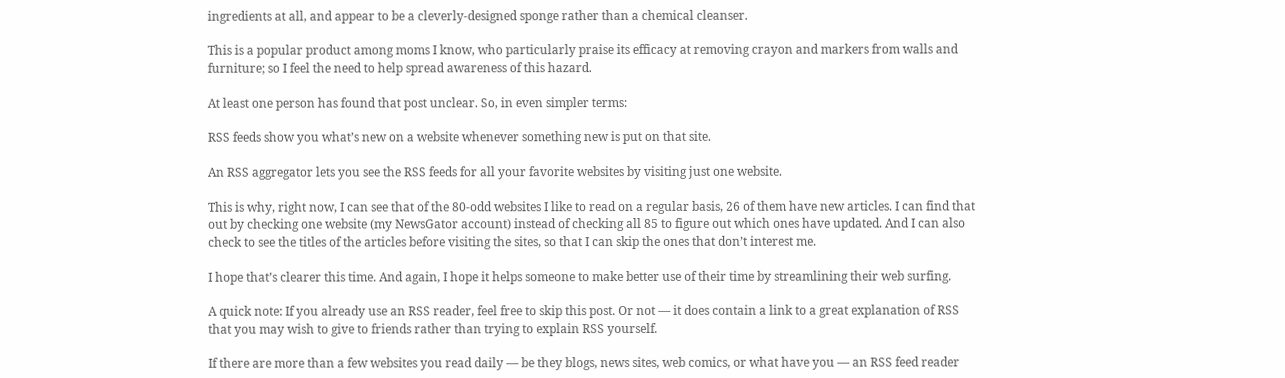ingredients at all, and appear to be a cleverly-designed sponge rather than a chemical cleanser.

This is a popular product among moms I know, who particularly praise its efficacy at removing crayon and markers from walls and furniture; so I feel the need to help spread awareness of this hazard.

At least one person has found that post unclear. So, in even simpler terms:

RSS feeds show you what’s new on a website whenever something new is put on that site.

An RSS aggregator lets you see the RSS feeds for all your favorite websites by visiting just one website.

This is why, right now, I can see that of the 80-odd websites I like to read on a regular basis, 26 of them have new articles. I can find that out by checking one website (my NewsGator account) instead of checking all 85 to figure out which ones have updated. And I can also check to see the titles of the articles before visiting the sites, so that I can skip the ones that don’t interest me.

I hope that’s clearer this time. And again, I hope it helps someone to make better use of their time by streamlining their web surfing.

A quick note: If you already use an RSS reader, feel free to skip this post. Or not — it does contain a link to a great explanation of RSS that you may wish to give to friends rather than trying to explain RSS yourself.

If there are more than a few websites you read daily — be they blogs, news sites, web comics, or what have you — an RSS feed reader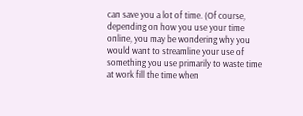can save you a lot of time. (Of course, depending on how you use your time online, you may be wondering why you would want to streamline your use of something you use primarily to waste time at work fill the time when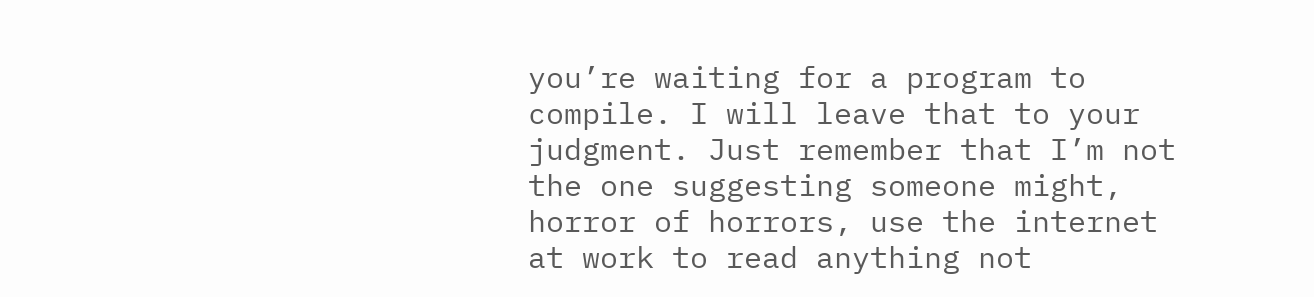you’re waiting for a program to compile. I will leave that to your judgment. Just remember that I’m not the one suggesting someone might, horror of horrors, use the internet at work to read anything not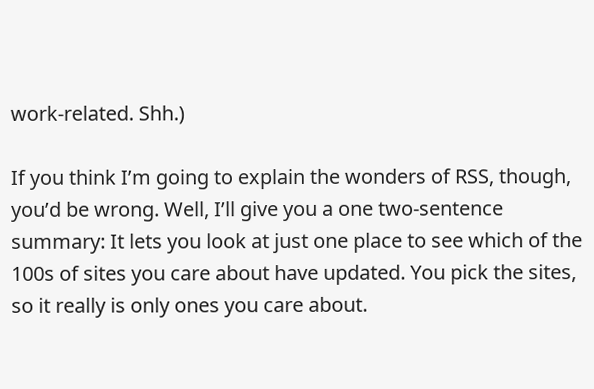work-related. Shh.)

If you think I’m going to explain the wonders of RSS, though, you’d be wrong. Well, I’ll give you a one two-sentence summary: It lets you look at just one place to see which of the 100s of sites you care about have updated. You pick the sites, so it really is only ones you care about.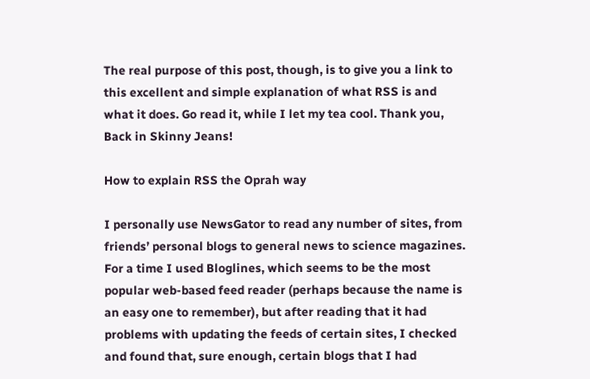The real purpose of this post, though, is to give you a link to this excellent and simple explanation of what RSS is and what it does. Go read it, while I let my tea cool. Thank you, Back in Skinny Jeans!

How to explain RSS the Oprah way

I personally use NewsGator to read any number of sites, from friends’ personal blogs to general news to science magazines. For a time I used Bloglines, which seems to be the most popular web-based feed reader (perhaps because the name is an easy one to remember), but after reading that it had problems with updating the feeds of certain sites, I checked and found that, sure enough, certain blogs that I had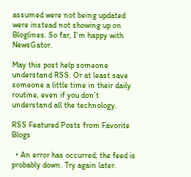assumed were not being updated were instead not showing up on Bloglines. So far, I’m happy with NewsGator.

May this post help someone understand RSS. Or at least save someone a little time in their daily routine, even if you don’t understand all the technology.

RSS Featured Posts from Favorite Blogs

  • An error has occurred; the feed is probably down. Try again later.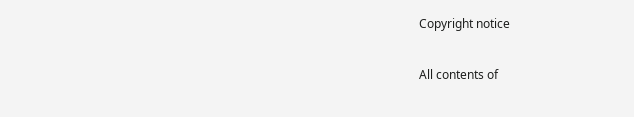Copyright notice

All contents of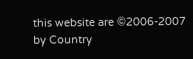this website are ©2006-2007 by Country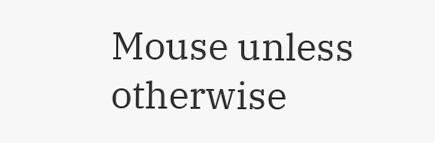Mouse unless otherwise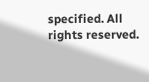specified. All rights reserved.